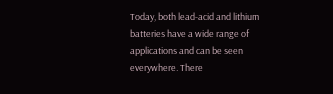Today, both lead-acid and lithium batteries have a wide range of applications and can be seen everywhere. There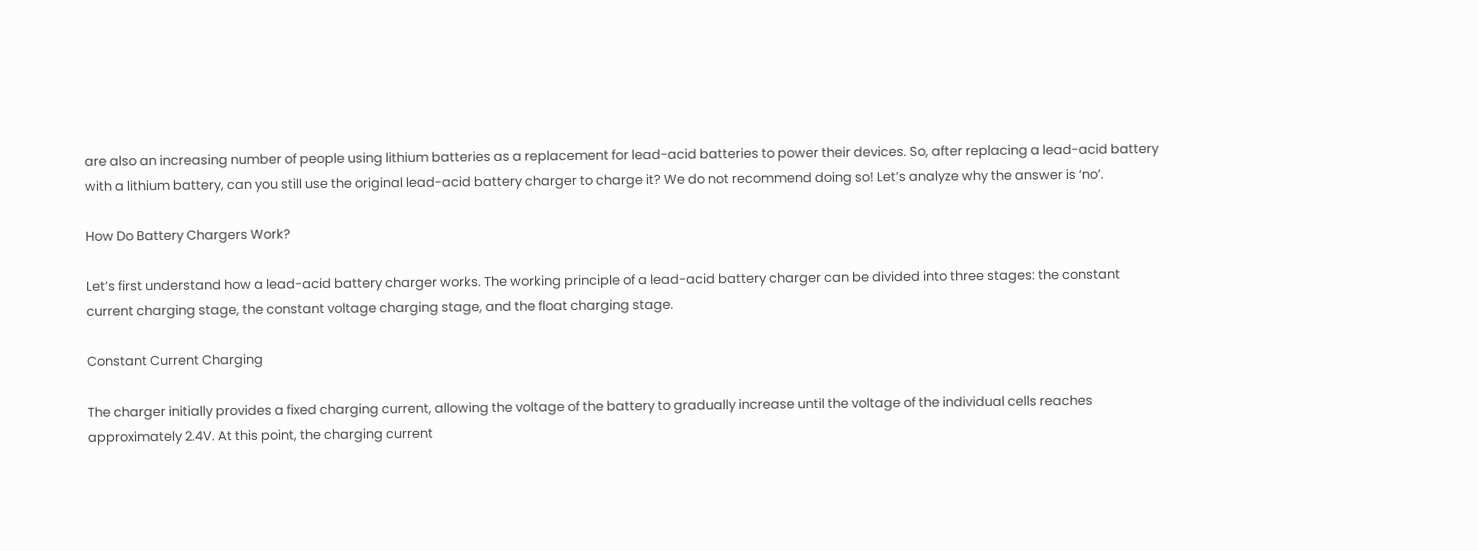are also an increasing number of people using lithium batteries as a replacement for lead-acid batteries to power their devices. So, after replacing a lead-acid battery with a lithium battery, can you still use the original lead-acid battery charger to charge it? We do not recommend doing so! Let’s analyze why the answer is ‘no’.

How Do Battery Chargers Work?

Let’s first understand how a lead-acid battery charger works. The working principle of a lead-acid battery charger can be divided into three stages: the constant current charging stage, the constant voltage charging stage, and the float charging stage.

Constant Current Charging

The charger initially provides a fixed charging current, allowing the voltage of the battery to gradually increase until the voltage of the individual cells reaches approximately 2.4V. At this point, the charging current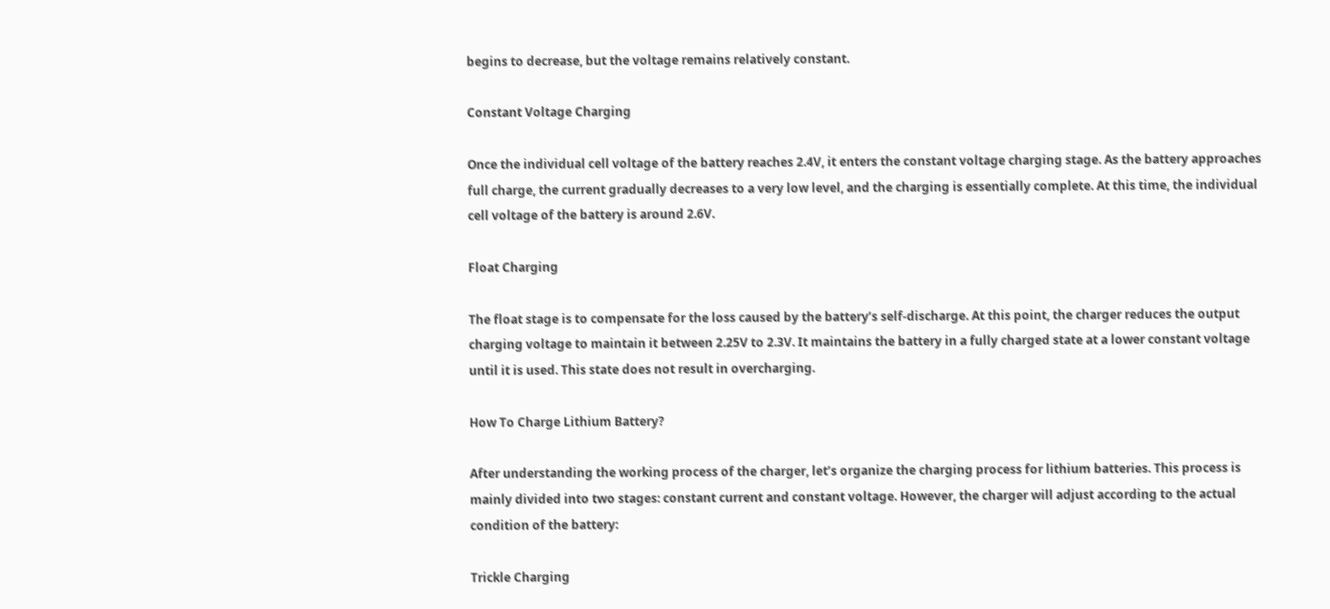begins to decrease, but the voltage remains relatively constant.

Constant Voltage Charging

Once the individual cell voltage of the battery reaches 2.4V, it enters the constant voltage charging stage. As the battery approaches full charge, the current gradually decreases to a very low level, and the charging is essentially complete. At this time, the individual cell voltage of the battery is around 2.6V.

Float Charging

The float stage is to compensate for the loss caused by the battery’s self-discharge. At this point, the charger reduces the output charging voltage to maintain it between 2.25V to 2.3V. It maintains the battery in a fully charged state at a lower constant voltage until it is used. This state does not result in overcharging.

How To Charge Lithium Battery?

After understanding the working process of the charger, let’s organize the charging process for lithium batteries. This process is mainly divided into two stages: constant current and constant voltage. However, the charger will adjust according to the actual condition of the battery:

Trickle Charging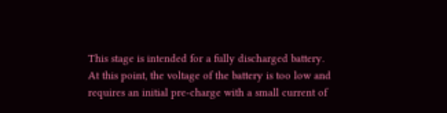This stage is intended for a fully discharged battery. At this point, the voltage of the battery is too low and requires an initial pre-charge with a small current of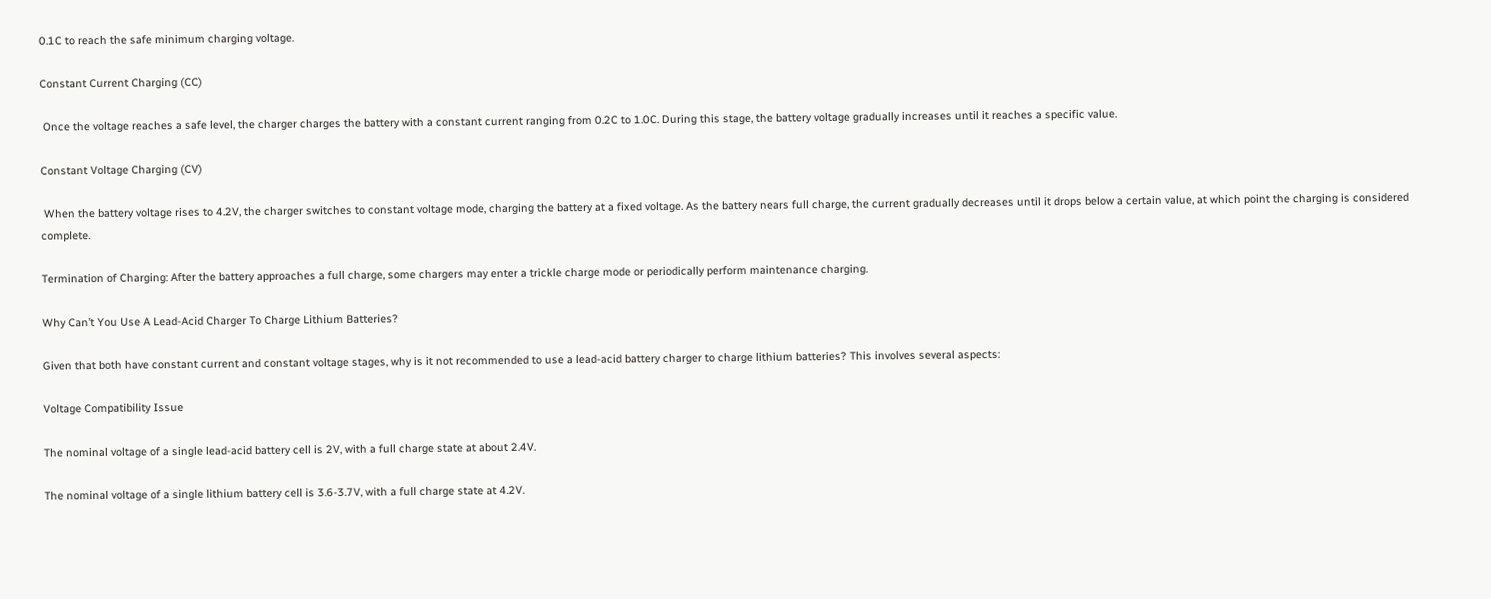0.1C to reach the safe minimum charging voltage.

Constant Current Charging (CC)

 Once the voltage reaches a safe level, the charger charges the battery with a constant current ranging from 0.2C to 1.0C. During this stage, the battery voltage gradually increases until it reaches a specific value.

Constant Voltage Charging (CV)

 When the battery voltage rises to 4.2V, the charger switches to constant voltage mode, charging the battery at a fixed voltage. As the battery nears full charge, the current gradually decreases until it drops below a certain value, at which point the charging is considered complete.

Termination of Charging: After the battery approaches a full charge, some chargers may enter a trickle charge mode or periodically perform maintenance charging.

Why Can’t You Use A Lead-Acid Charger To Charge Lithium Batteries?

Given that both have constant current and constant voltage stages, why is it not recommended to use a lead-acid battery charger to charge lithium batteries? This involves several aspects:

Voltage Compatibility Issue

The nominal voltage of a single lead-acid battery cell is 2V, with a full charge state at about 2.4V.

The nominal voltage of a single lithium battery cell is 3.6-3.7V, with a full charge state at 4.2V.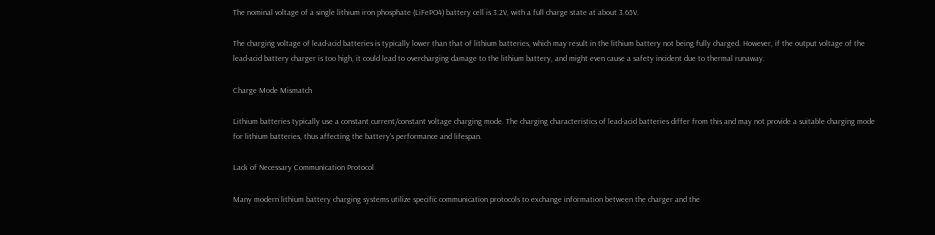The nominal voltage of a single lithium iron phosphate (LiFePO4) battery cell is 3.2V, with a full charge state at about 3.65V.

The charging voltage of lead-acid batteries is typically lower than that of lithium batteries, which may result in the lithium battery not being fully charged. However, if the output voltage of the lead-acid battery charger is too high, it could lead to overcharging damage to the lithium battery, and might even cause a safety incident due to thermal runaway.

Charge Mode Mismatch

Lithium batteries typically use a constant current/constant voltage charging mode. The charging characteristics of lead-acid batteries differ from this and may not provide a suitable charging mode for lithium batteries, thus affecting the battery’s performance and lifespan.

Lack of Necessary Communication Protocol

Many modern lithium battery charging systems utilize specific communication protocols to exchange information between the charger and the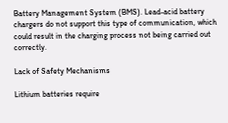Battery Management System (BMS). Lead-acid battery chargers do not support this type of communication, which could result in the charging process not being carried out correctly.

Lack of Safety Mechanisms

Lithium batteries require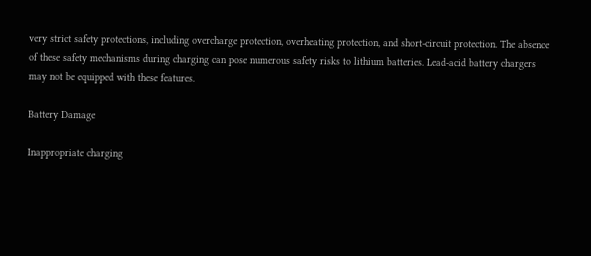very strict safety protections, including overcharge protection, overheating protection, and short-circuit protection. The absence of these safety mechanisms during charging can pose numerous safety risks to lithium batteries. Lead-acid battery chargers may not be equipped with these features.

Battery Damage

Inappropriate charging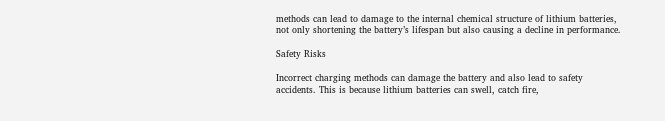methods can lead to damage to the internal chemical structure of lithium batteries, not only shortening the battery’s lifespan but also causing a decline in performance.

Safety Risks

Incorrect charging methods can damage the battery and also lead to safety accidents. This is because lithium batteries can swell, catch fire,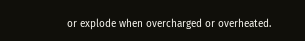or explode when overcharged or overheated.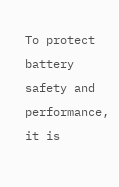To protect battery safety and performance, it is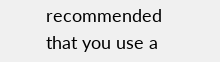recommended that you use a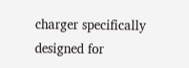charger specifically designed for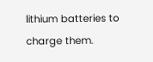lithium batteries to charge them.